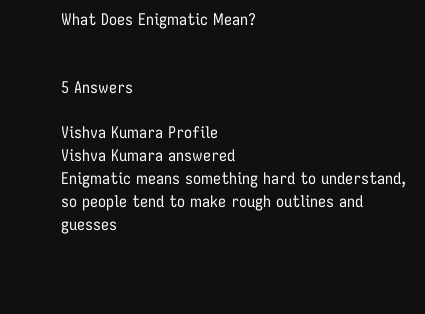What Does Enigmatic Mean?


5 Answers

Vishva Kumara Profile
Vishva Kumara answered
Enigmatic means something hard to understand, so people tend to make rough outlines and guesses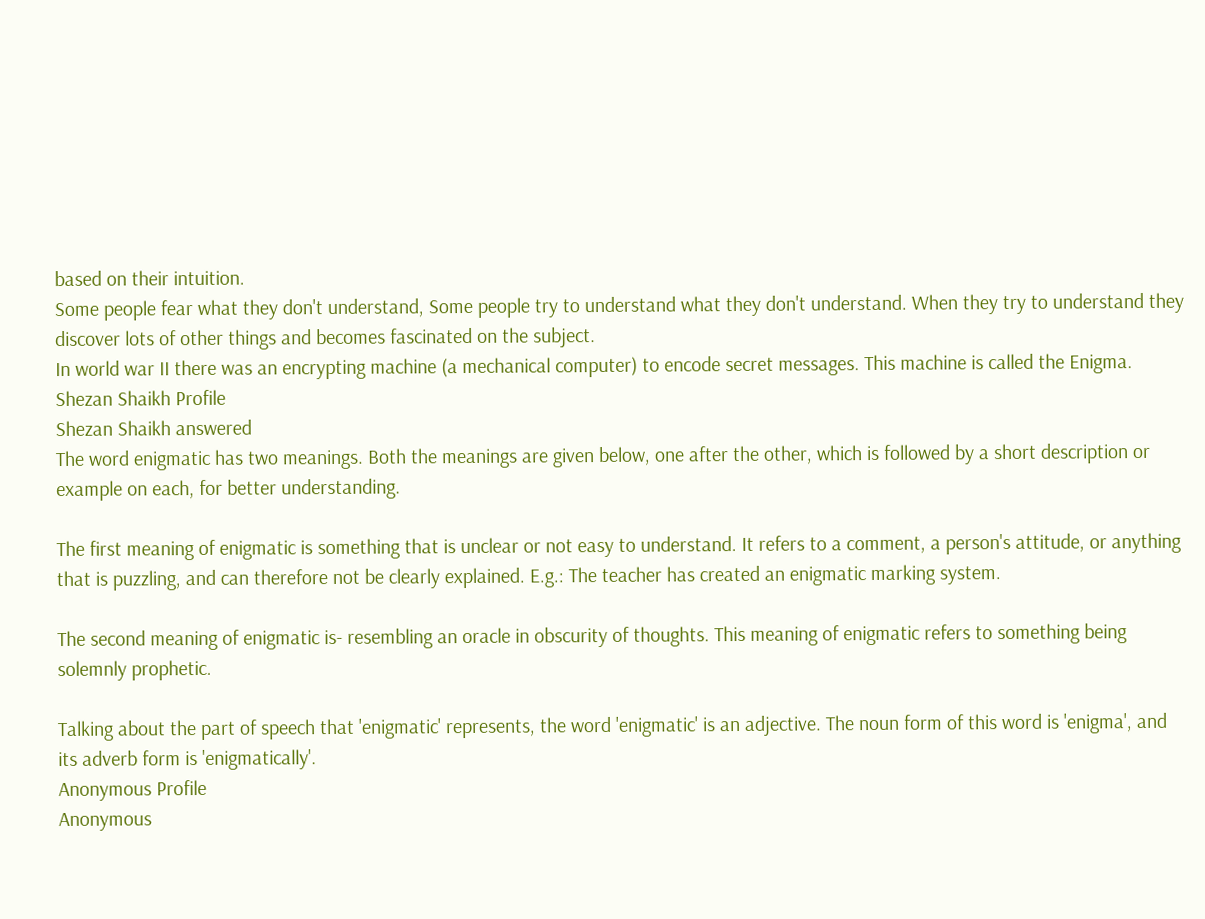based on their intuition.
Some people fear what they don't understand, Some people try to understand what they don't understand. When they try to understand they discover lots of other things and becomes fascinated on the subject.
In world war II there was an encrypting machine (a mechanical computer) to encode secret messages. This machine is called the Enigma.
Shezan Shaikh Profile
Shezan Shaikh answered
The word enigmatic has two meanings. Both the meanings are given below, one after the other, which is followed by a short description or example on each, for better understanding.

The first meaning of enigmatic is something that is unclear or not easy to understand. It refers to a comment, a person's attitude, or anything that is puzzling, and can therefore not be clearly explained. E.g.: The teacher has created an enigmatic marking system.

The second meaning of enigmatic is- resembling an oracle in obscurity of thoughts. This meaning of enigmatic refers to something being solemnly prophetic.

Talking about the part of speech that 'enigmatic' represents, the word 'enigmatic' is an adjective. The noun form of this word is 'enigma', and its adverb form is 'enigmatically'.
Anonymous Profile
Anonymous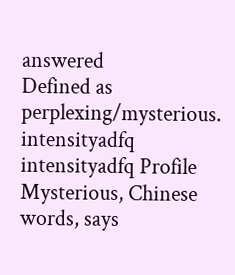answered
Defined as perplexing/mysterious.
intensityadfq intensityadfq Profile
Mysterious, Chinese words, says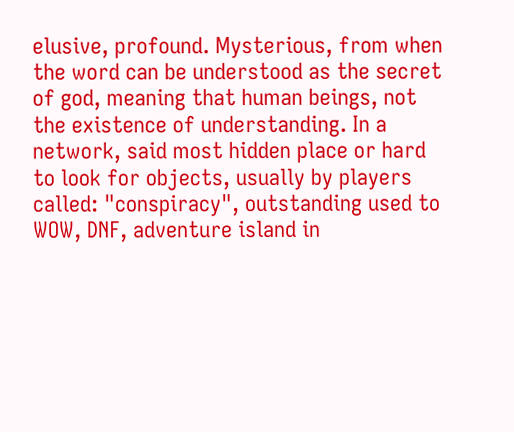elusive, profound. Mysterious, from when the word can be understood as the secret of god, meaning that human beings, not the existence of understanding. In a network, said most hidden place or hard to look for objects, usually by players called: "conspiracy", outstanding used to WOW, DNF, adventure island in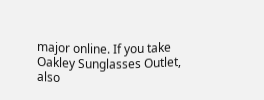major online. If you take Oakley Sunglasses Outlet, also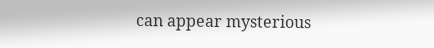can appear mysterious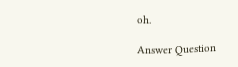oh.

Answer Question